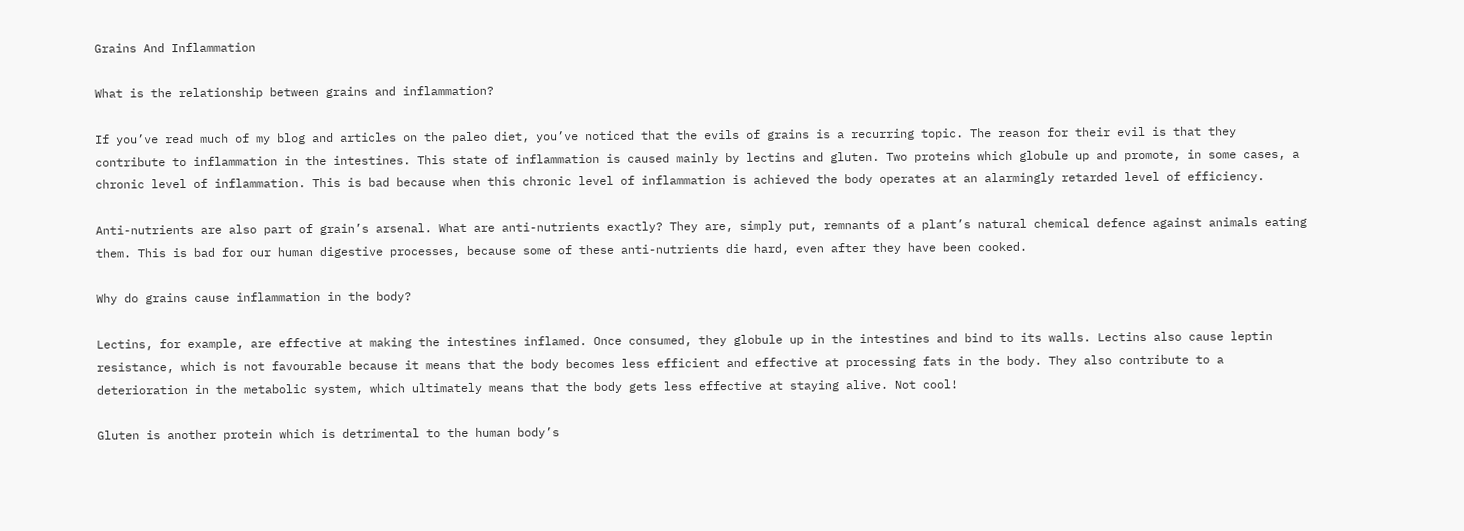Grains And Inflammation

What is the relationship between grains and inflammation?

If you’ve read much of my blog and articles on the paleo diet, you’ve noticed that the evils of grains is a recurring topic. The reason for their evil is that they contribute to inflammation in the intestines. This state of inflammation is caused mainly by lectins and gluten. Two proteins which globule up and promote, in some cases, a chronic level of inflammation. This is bad because when this chronic level of inflammation is achieved the body operates at an alarmingly retarded level of efficiency.

Anti-nutrients are also part of grain’s arsenal. What are anti-nutrients exactly? They are, simply put, remnants of a plant’s natural chemical defence against animals eating them. This is bad for our human digestive processes, because some of these anti-nutrients die hard, even after they have been cooked.

Why do grains cause inflammation in the body?

Lectins, for example, are effective at making the intestines inflamed. Once consumed, they globule up in the intestines and bind to its walls. Lectins also cause leptin resistance, which is not favourable because it means that the body becomes less efficient and effective at processing fats in the body. They also contribute to a deterioration in the metabolic system, which ultimately means that the body gets less effective at staying alive. Not cool!

Gluten is another protein which is detrimental to the human body’s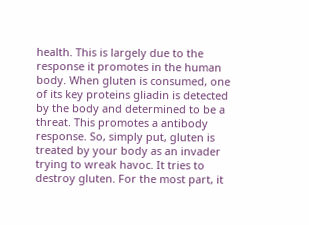health. This is largely due to the response it promotes in the human body. When gluten is consumed, one of its key proteins gliadin is detected by the body and determined to be a threat. This promotes a antibody response. So, simply put, gluten is treated by your body as an invader trying to wreak havoc. It tries to destroy gluten. For the most part, it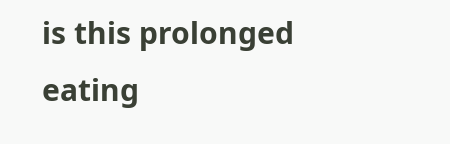is this prolonged eating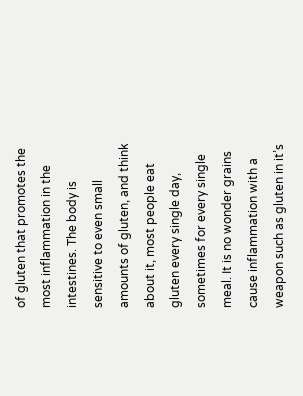of gluten that promotes the most inflammation in the intestines. The body is sensitive to even small amounts of gluten, and think about it, most people eat gluten every single day, sometimes for every single meal. It is no wonder grains cause inflammation with a weapon such as gluten in it’s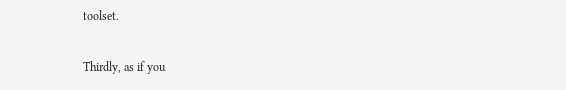toolset.

Thirdly, as if you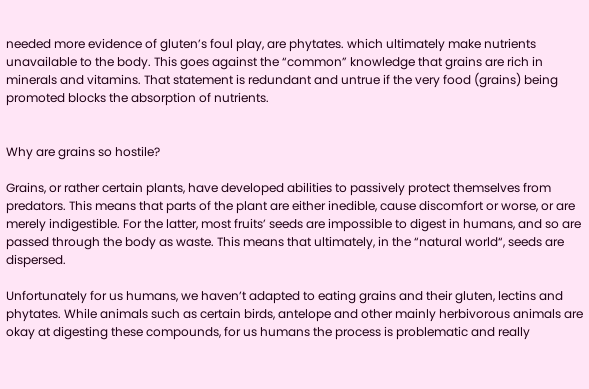needed more evidence of gluten’s foul play, are phytates. which ultimately make nutrients unavailable to the body. This goes against the “common” knowledge that grains are rich in minerals and vitamins. That statement is redundant and untrue if the very food (grains) being promoted blocks the absorption of nutrients.


Why are grains so hostile?

Grains, or rather certain plants, have developed abilities to passively protect themselves from predators. This means that parts of the plant are either inedible, cause discomfort or worse, or are merely indigestible. For the latter, most fruits’ seeds are impossible to digest in humans, and so are passed through the body as waste. This means that ultimately, in the “natural world“, seeds are dispersed.

Unfortunately for us humans, we haven’t adapted to eating grains and their gluten, lectins and phytates. While animals such as certain birds, antelope and other mainly herbivorous animals are okay at digesting these compounds, for us humans the process is problematic and really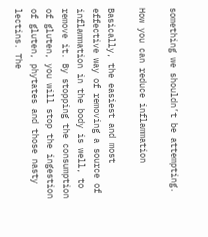something we shouldn’t be attempting.

How you can reduce inflammation

Basically, the easiest and most effective way of removing a source of inflammation in the body is well, to remove it. By stopping the consumption of gluten, you will stop the ingestion of gluten, phytates and those nasty lectins. The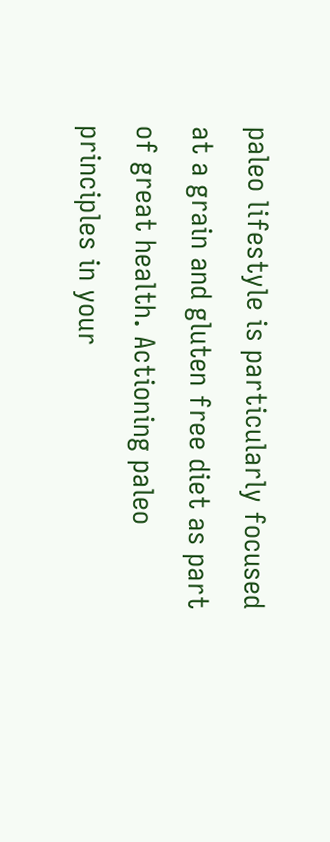paleo lifestyle is particularly focused at a grain and gluten free diet as part of great health. Actioning paleo principles in your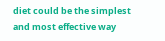diet could be the simplest and most effective way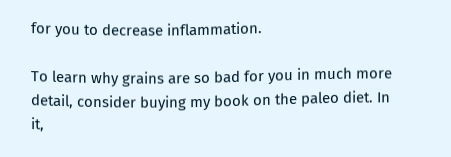for you to decrease inflammation.

To learn why grains are so bad for you in much more detail, consider buying my book on the paleo diet. In it,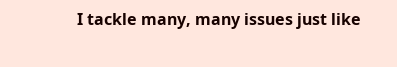I tackle many, many issues just like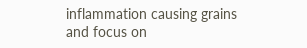inflammation causing grains and focus on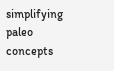simplifying paleo concepts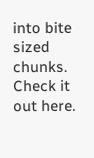into bite sized chunks. Check it out here.